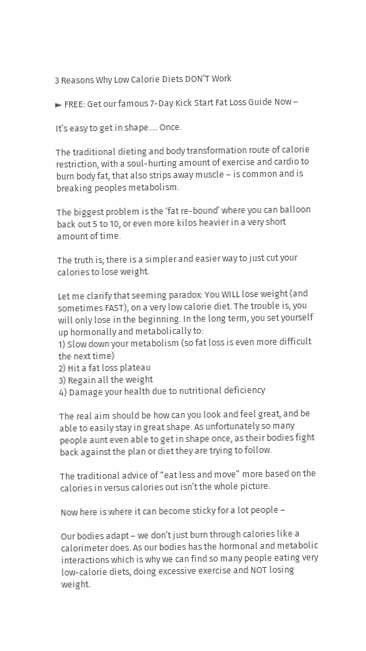3 Reasons Why Low Calorie Diets DON’T Work

► FREE: Get our famous 7-Day Kick Start Fat Loss Guide Now –

It’s easy to get in shape…. Once.

The traditional dieting and body transformation route of calorie restriction, with a soul-hurting amount of exercise and cardio to burn body fat, that also strips away muscle – is common and is breaking peoples metabolism.

The biggest problem is the ‘fat re-bound’ where you can balloon back out 5 to 10, or even more kilos heavier in a very short amount of time.

The truth is; there is a simpler and easier way to just cut your calories to lose weight.

Let me clarify that seeming paradox: You WILL lose weight (and sometimes FAST), on a very low calorie diet. The trouble is, you will only lose in the beginning. In the long term, you set yourself up hormonally and metabolically to:
1) Slow down your metabolism (so fat loss is even more difficult the next time)
2) Hit a fat loss plateau
3) Regain all the weight
4) Damage your health due to nutritional deficiency

The real aim should be how can you look and feel great, and be able to easily stay in great shape. As unfortunately so many people aunt even able to get in shape once, as their bodies fight back against the plan or diet they are trying to follow.

The traditional advice of “eat less and move” more based on the calories in versus calories out isn’t the whole picture.

Now here is where it can become sticky for a lot people –

Our bodies adapt – we don’t just burn through calories like a calorimeter does. As our bodies has the hormonal and metabolic interactions which is why we can find so many people eating very low-calorie diets, doing excessive exercise and NOT losing weight.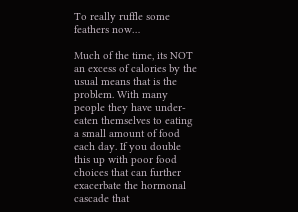To really ruffle some feathers now…

Much of the time, its NOT an excess of calories by the usual means that is the problem. With many people they have under-eaten themselves to eating a small amount of food each day. If you double this up with poor food choices that can further exacerbate the hormonal cascade that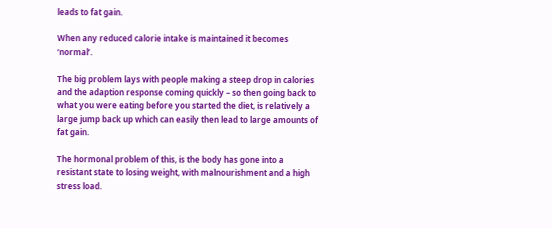leads to fat gain.

When any reduced calorie intake is maintained it becomes ‘normal’.

The big problem lays with people making a steep drop in calories and the adaption response coming quickly – so then going back to what you were eating before you started the diet, is relatively a large jump back up which can easily then lead to large amounts of fat gain.

The hormonal problem of this, is the body has gone into a resistant state to losing weight, with malnourishment and a high stress load.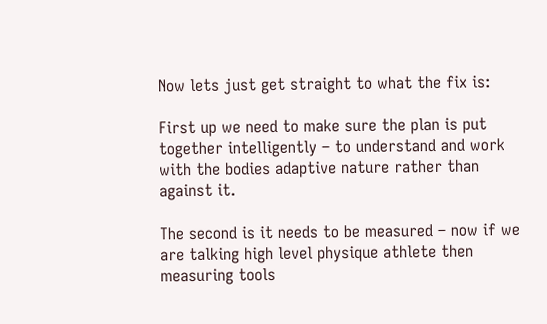Now lets just get straight to what the fix is:

First up we need to make sure the plan is put together intelligently – to understand and work with the bodies adaptive nature rather than against it.

The second is it needs to be measured – now if we are talking high level physique athlete then measuring tools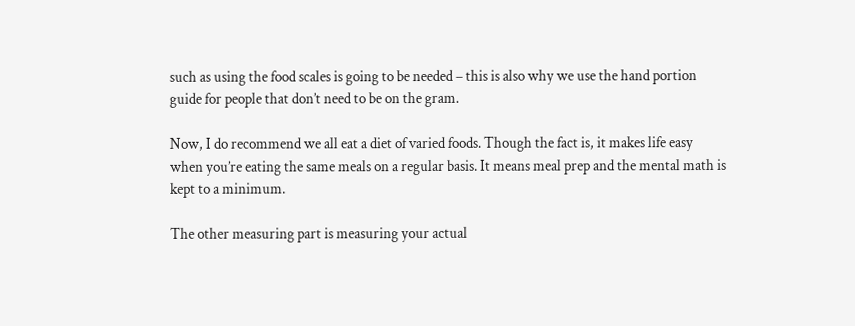such as using the food scales is going to be needed – this is also why we use the hand portion guide for people that don’t need to be on the gram.

Now, I do recommend we all eat a diet of varied foods. Though the fact is, it makes life easy when you’re eating the same meals on a regular basis. It means meal prep and the mental math is kept to a minimum.

The other measuring part is measuring your actual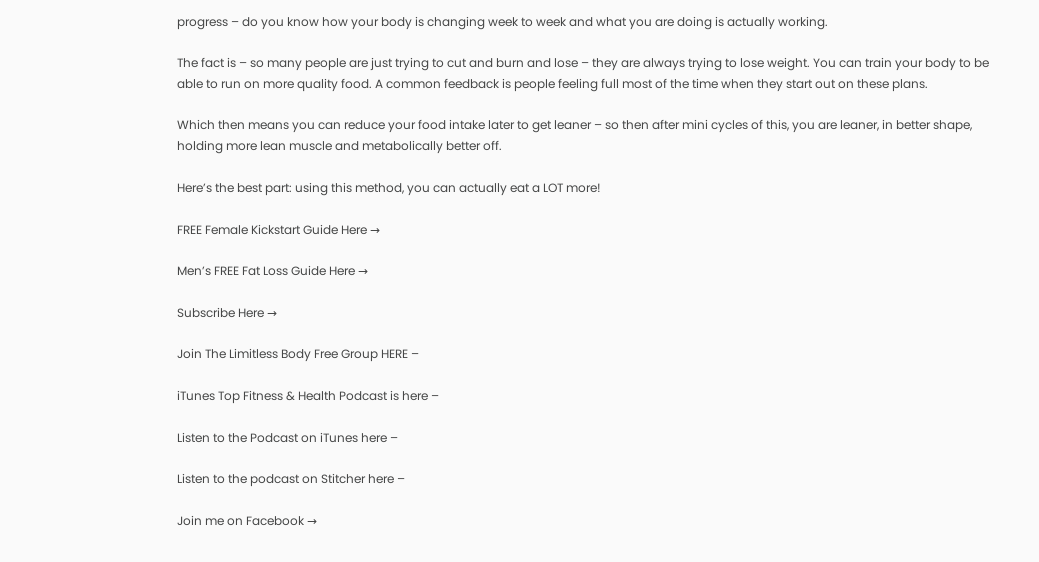progress – do you know how your body is changing week to week and what you are doing is actually working.

The fact is – so many people are just trying to cut and burn and lose – they are always trying to lose weight. You can train your body to be able to run on more quality food. A common feedback is people feeling full most of the time when they start out on these plans.

Which then means you can reduce your food intake later to get leaner – so then after mini cycles of this, you are leaner, in better shape, holding more lean muscle and metabolically better off.

Here’s the best part: using this method, you can actually eat a LOT more!

FREE Female Kickstart Guide Here →

Men’s FREE Fat Loss Guide Here →

Subscribe Here →

Join The Limitless Body Free Group HERE –

iTunes Top Fitness & Health Podcast is here –

Listen to the Podcast on iTunes here –

Listen to the podcast on Stitcher here –

Join me on Facebook →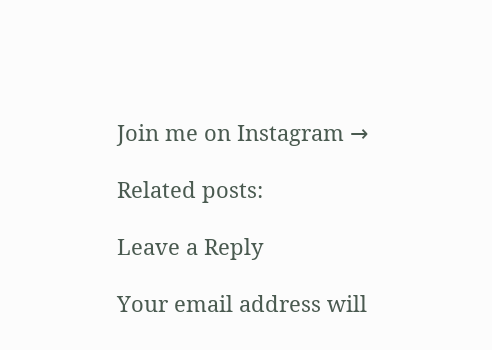Join me on Instagram →

Related posts:

Leave a Reply

Your email address will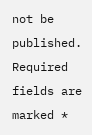not be published. Required fields are marked *